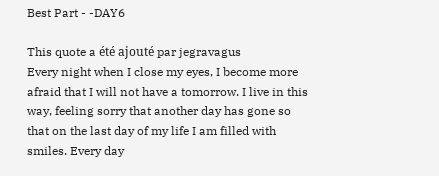Best Part - -DAY6

This quote a été ajouté par jegravagus
Every night when I close my eyes, I become more afraid that I will not have a tomorrow. I live in this way, feeling sorry that another day has gone so that on the last day of my life I am filled with smiles. Every day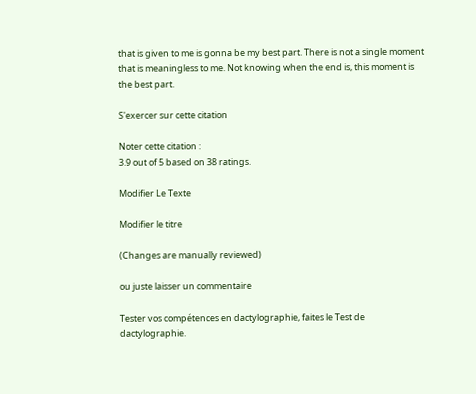that is given to me is gonna be my best part. There is not a single moment that is meaningless to me. Not knowing when the end is, this moment is the best part.

S'exercer sur cette citation

Noter cette citation :
3.9 out of 5 based on 38 ratings.

Modifier Le Texte

Modifier le titre

(Changes are manually reviewed)

ou juste laisser un commentaire

Tester vos compétences en dactylographie, faites le Test de dactylographie.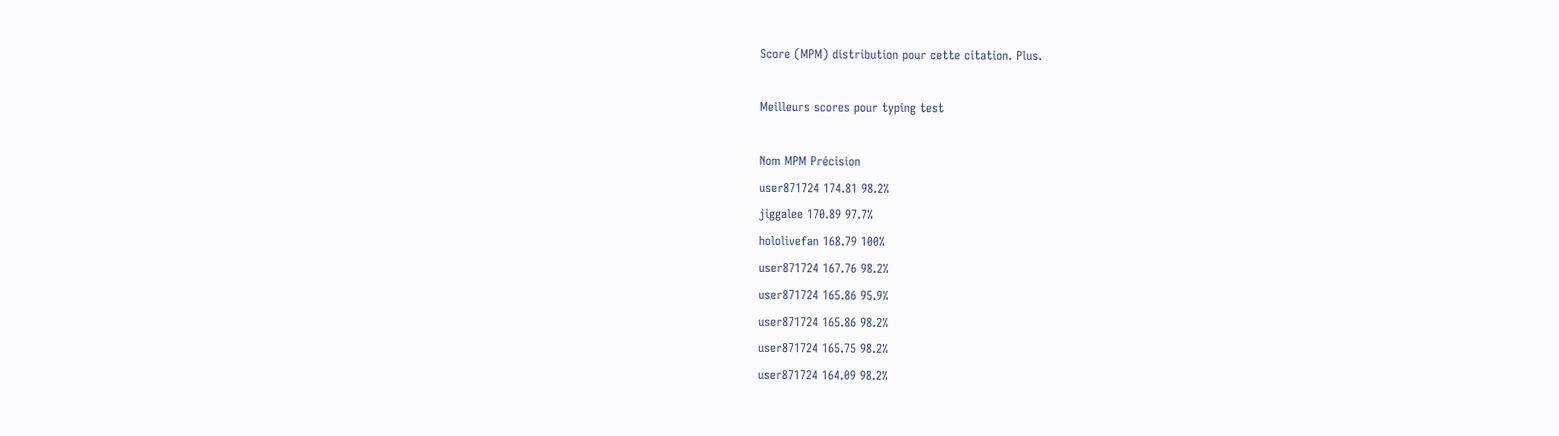Score (MPM) distribution pour cette citation. Plus.

Meilleurs scores pour typing test

Nom MPM Précision
user871724 174.81 98.2%
jiggalee 170.89 97.7%
hololivefan 168.79 100%
user871724 167.76 98.2%
user871724 165.86 95.9%
user871724 165.86 98.2%
user871724 165.75 98.2%
user871724 164.09 98.2%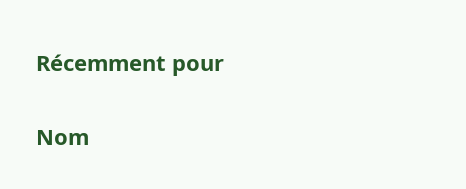Récemment pour

Nom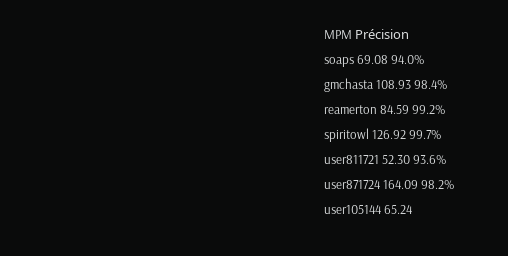MPM Précision
soaps 69.08 94.0%
gmchasta 108.93 98.4%
reamerton 84.59 99.2%
spiritowl 126.92 99.7%
user811721 52.30 93.6%
user871724 164.09 98.2%
user105144 65.24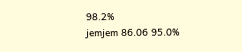98.2%
jemjem 86.06 95.0%